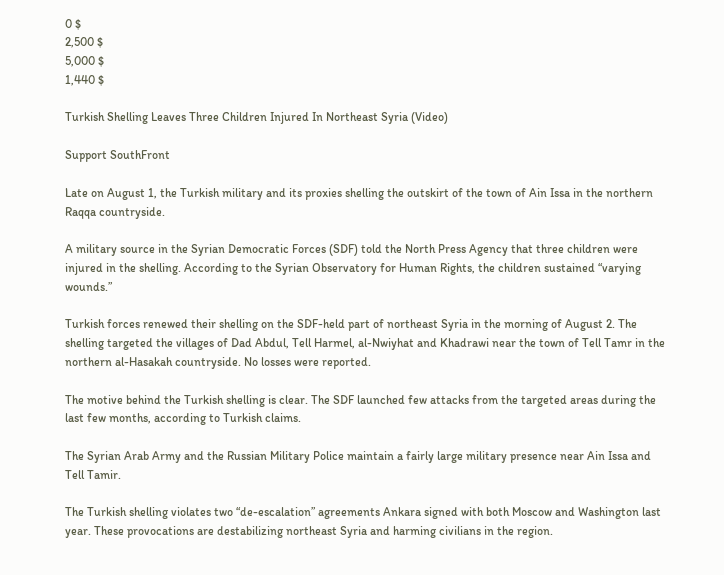0 $
2,500 $
5,000 $
1,440 $

Turkish Shelling Leaves Three Children Injured In Northeast Syria (Video)

Support SouthFront

Late on August 1, the Turkish military and its proxies shelling the outskirt of the town of Ain Issa in the northern Raqqa countryside.

A military source in the Syrian Democratic Forces (SDF) told the North Press Agency that three children were injured in the shelling. According to the Syrian Observatory for Human Rights, the children sustained “varying wounds.”

Turkish forces renewed their shelling on the SDF-held part of northeast Syria in the morning of August 2. The shelling targeted the villages of Dad Abdul, Tell Harmel, al-Nwiyhat and Khadrawi near the town of Tell Tamr in the northern al-Hasakah countryside. No losses were reported.

The motive behind the Turkish shelling is clear. The SDF launched few attacks from the targeted areas during the last few months, according to Turkish claims.

The Syrian Arab Army and the Russian Military Police maintain a fairly large military presence near Ain Issa and Tell Tamir.

The Turkish shelling violates two “de-escalation” agreements Ankara signed with both Moscow and Washington last year. These provocations are destabilizing northeast Syria and harming civilians in the region.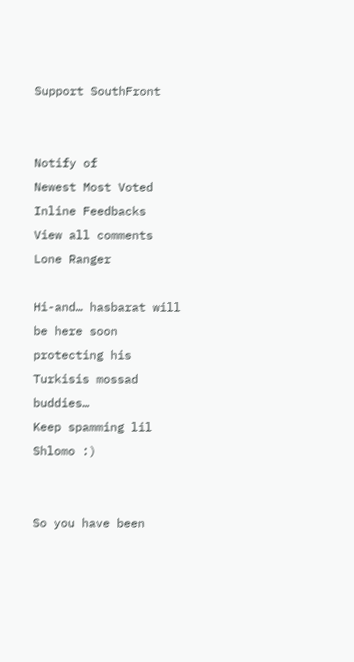Support SouthFront


Notify of
Newest Most Voted
Inline Feedbacks
View all comments
Lone Ranger

Hi-and… hasbarat will be here soon protecting his Turkisis mossad buddies…
Keep spamming lil Shlomo :)


So you have been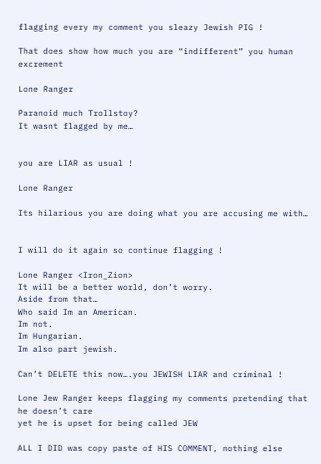flagging every my comment you sleazy Jewish PIG !

That does show how much you are “indifferent” you human excrement

Lone Ranger

Paranoid much Trollstoy?
It wasnt flagged by me…


you are LIAR as usual !

Lone Ranger

Its hilarious you are doing what you are accusing me with…


I will do it again so continue flagging !

Lone Ranger <Iron_Zion>
It will be a better world, don’t worry.
Aside from that…
Who said Im an American.
Im not.
Im Hungarian.
Im also part jewish.

Can’t DELETE this now….you JEWISH LIAR and criminal !

Lone Jew Ranger keeps flagging my comments pretending that he doesn’t care
yet he is upset for being called JEW

ALL I DID was copy paste of HIS COMMENT, nothing else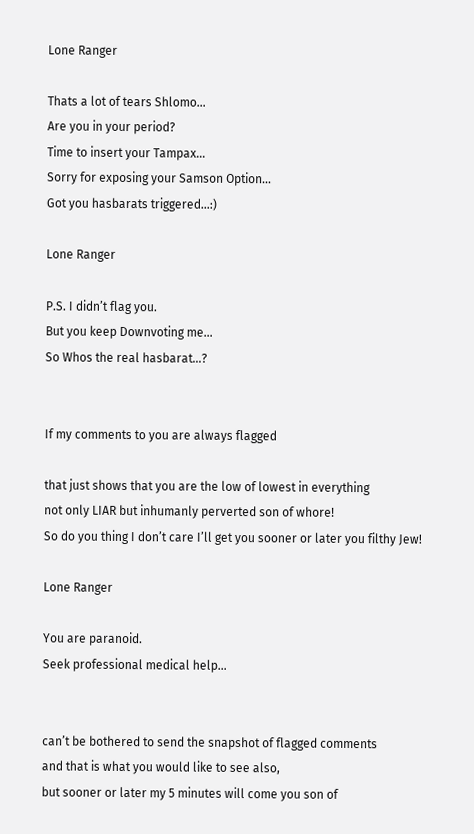Lone Ranger

Thats a lot of tears Shlomo…
Are you in your period?
Time to insert your Tampax…
Sorry for exposing your Samson Option…
Got you hasbarats triggered…:)

Lone Ranger

P.S. I didn’t flag you.
But you keep Downvoting me…
So Whos the real hasbarat…?


If my comments to you are always flagged

that just shows that you are the low of lowest in everything
not only LIAR but inhumanly perverted son of whore!
So do you thing I don’t care I’ll get you sooner or later you filthy Jew!

Lone Ranger

You are paranoid.
Seek professional medical help…


can’t be bothered to send the snapshot of flagged comments
and that is what you would like to see also,
but sooner or later my 5 minutes will come you son of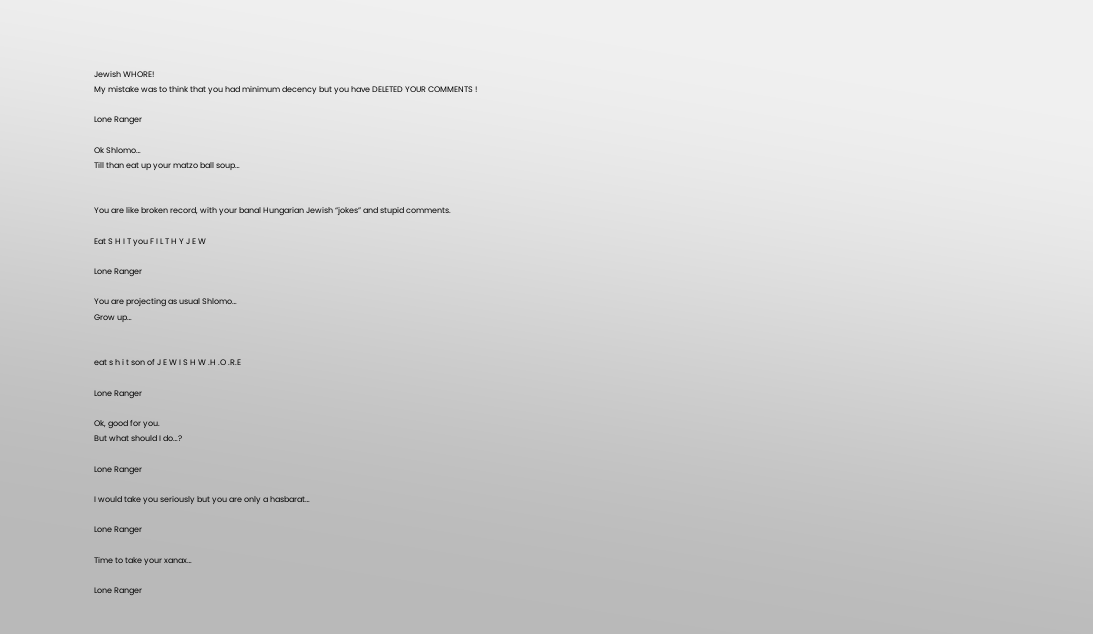Jewish WHORE!
My mistake was to think that you had minimum decency but you have DELETED YOUR COMMENTS !

Lone Ranger

Ok Shlomo…
Till than eat up your matzo ball soup…


You are like broken record, with your banal Hungarian Jewish “jokes” and stupid comments.

Eat S H I T you F I L T H Y J E W

Lone Ranger

You are projecting as usual Shlomo…
Grow up…


eat s h i t son of J E W I S H W .H .O .R.E

Lone Ranger

Ok, good for you.
But what should I do…?

Lone Ranger

I would take you seriously but you are only a hasbarat…

Lone Ranger

Time to take your xanax…

Lone Ranger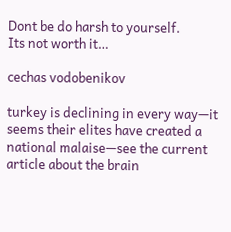Dont be do harsh to yourself.
Its not worth it…

cechas vodobenikov

turkey is declining in every way—it seems their elites have created a national malaise—see the current article about the brain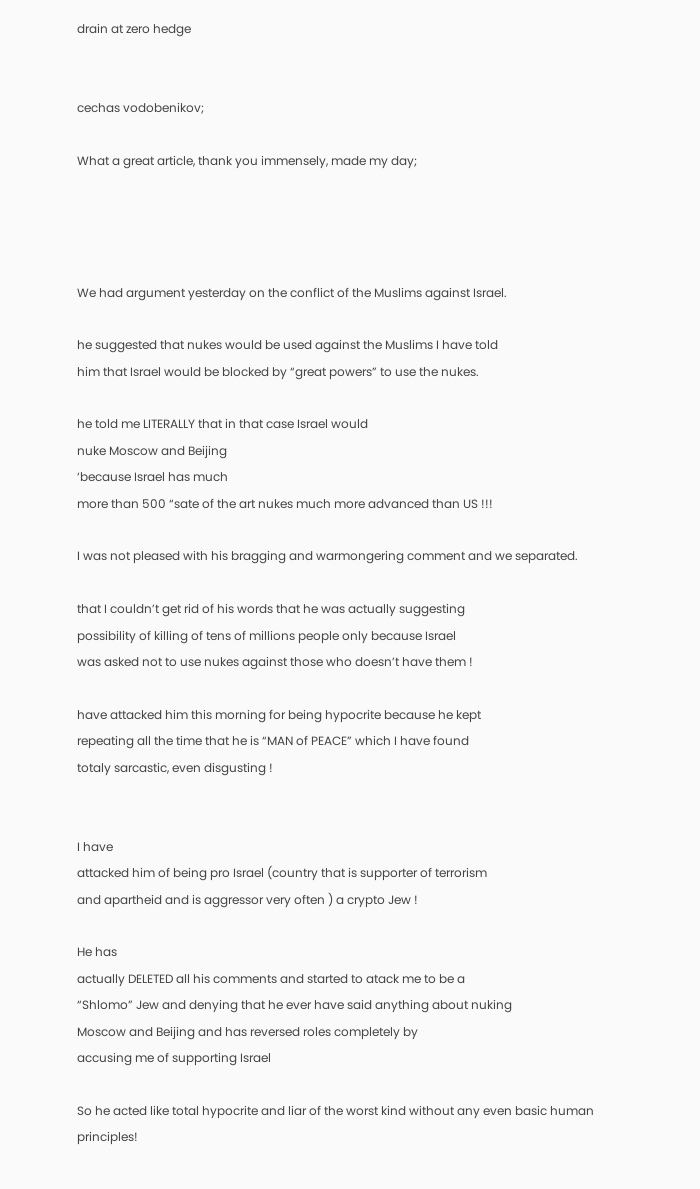drain at zero hedge


cechas vodobenikov;

What a great article, thank you immensely, made my day;




We had argument yesterday on the conflict of the Muslims against Israel.

he suggested that nukes would be used against the Muslims I have told
him that Israel would be blocked by “great powers” to use the nukes.

he told me LITERALLY that in that case Israel would
nuke Moscow and Beijing
‘because Israel has much
more than 500 “sate of the art nukes much more advanced than US !!!

I was not pleased with his bragging and warmongering comment and we separated.

that I couldn’t get rid of his words that he was actually suggesting
possibility of killing of tens of millions people only because Israel
was asked not to use nukes against those who doesn’t have them !

have attacked him this morning for being hypocrite because he kept
repeating all the time that he is “MAN of PEACE” which I have found
totaly sarcastic, even disgusting !


I have
attacked him of being pro Israel (country that is supporter of terrorism
and apartheid and is aggressor very often ) a crypto Jew !

He has
actually DELETED all his comments and started to atack me to be a
“Shlomo” Jew and denying that he ever have said anything about nuking
Moscow and Beijing and has reversed roles completely by
accusing me of supporting Israel

So he acted like total hypocrite and liar of the worst kind without any even basic human principles!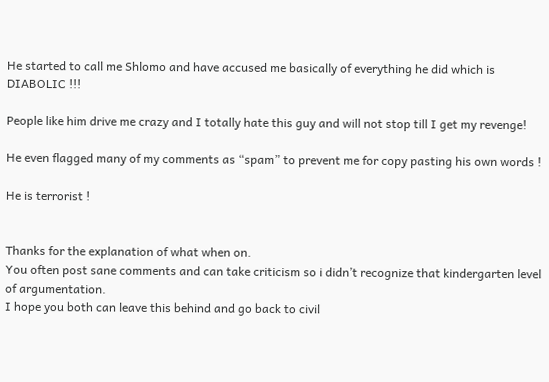He started to call me Shlomo and have accused me basically of everything he did which is DIABOLIC !!!

People like him drive me crazy and I totally hate this guy and will not stop till I get my revenge!

He even flagged many of my comments as “spam” to prevent me for copy pasting his own words !

He is terrorist !


Thanks for the explanation of what when on.
You often post sane comments and can take criticism so i didn’t recognize that kindergarten level of argumentation.
I hope you both can leave this behind and go back to civil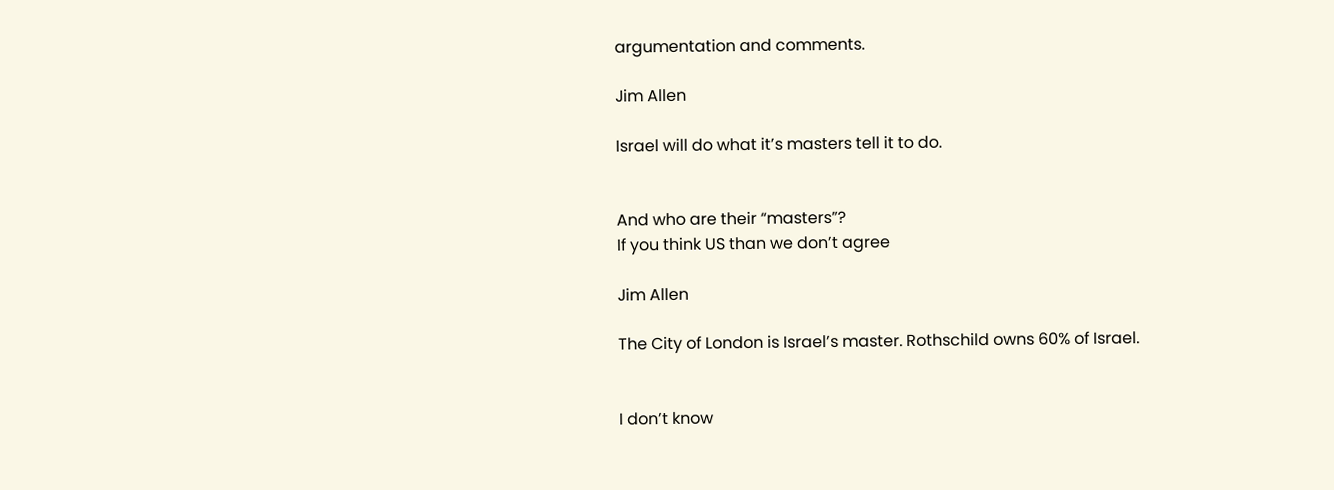argumentation and comments.

Jim Allen

Israel will do what it’s masters tell it to do.


And who are their “masters”?
If you think US than we don’t agree

Jim Allen

The City of London is Israel’s master. Rothschild owns 60% of Israel.


I don’t know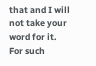that and I will not take your word for it.
For such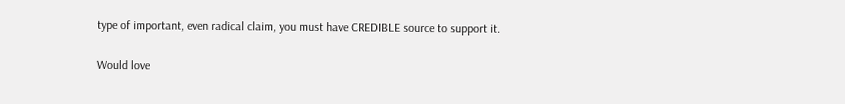type of important, even radical claim, you must have CREDIBLE source to support it.

Would love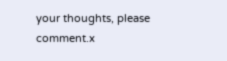your thoughts, please comment.x